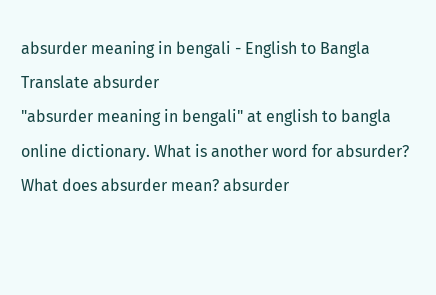absurder meaning in bengali - English to Bangla Translate absurder
"absurder meaning in bengali" at english to bangla online dictionary. What is another word for absurder? What does absurder mean? absurder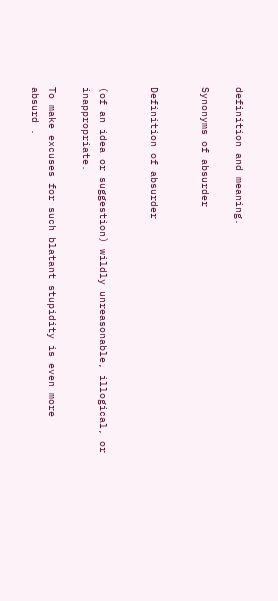definition and meaning.

Synonyms of absurder


Definition of absurder


(of an idea or suggestion) wildly unreasonable, illogical, or inappropriate.

To make excuses for such blatant stupidity is even more absurd .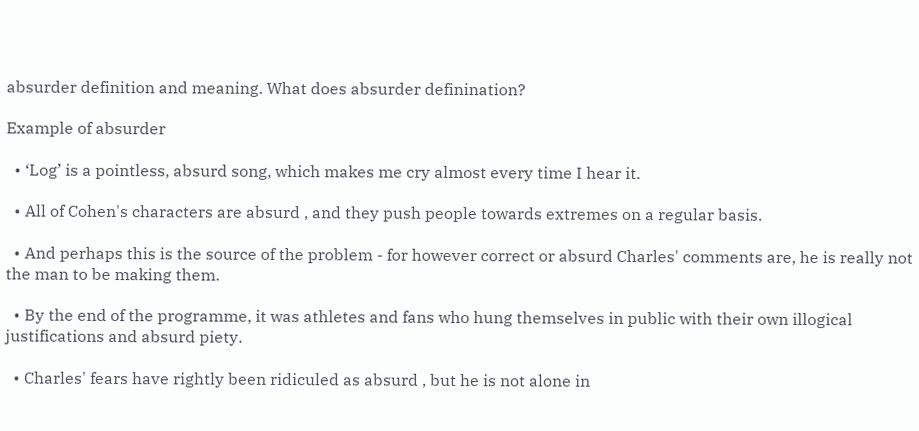absurder definition and meaning. What does absurder definination?

Example of absurder

  • ‘Log’ is a pointless, absurd song, which makes me cry almost every time I hear it.

  • All of Cohen's characters are absurd , and they push people towards extremes on a regular basis.

  • And perhaps this is the source of the problem - for however correct or absurd Charles' comments are, he is really not the man to be making them.

  • By the end of the programme, it was athletes and fans who hung themselves in public with their own illogical justifications and absurd piety.

  • Charles' fears have rightly been ridiculed as absurd , but he is not alone in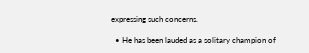expressing such concerns.

  • He has been lauded as a solitary champion of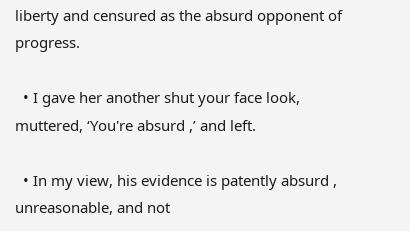liberty and censured as the absurd opponent of progress.

  • I gave her another shut your face look, muttered, ‘You're absurd ,’ and left.

  • In my view, his evidence is patently absurd , unreasonable, and not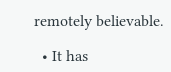remotely believable.

  • It has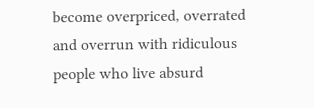become overpriced, overrated and overrun with ridiculous people who live absurd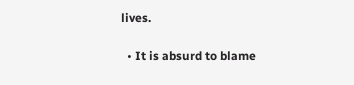lives.

  • It is absurd to blame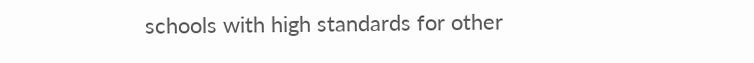schools with high standards for other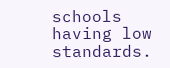schools having low standards.